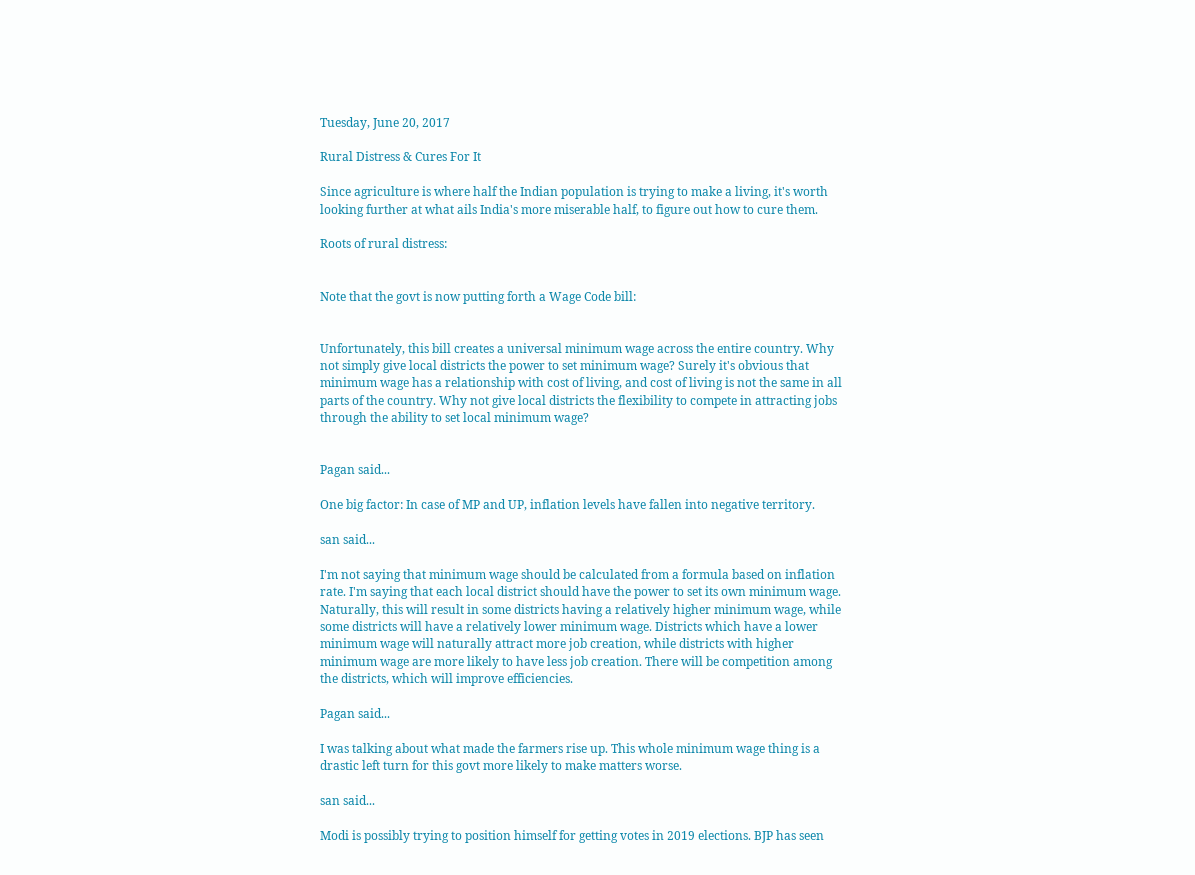Tuesday, June 20, 2017

Rural Distress & Cures For It

Since agriculture is where half the Indian population is trying to make a living, it's worth looking further at what ails India's more miserable half, to figure out how to cure them.

Roots of rural distress:


Note that the govt is now putting forth a Wage Code bill:


Unfortunately, this bill creates a universal minimum wage across the entire country. Why not simply give local districts the power to set minimum wage? Surely it's obvious that minimum wage has a relationship with cost of living, and cost of living is not the same in all parts of the country. Why not give local districts the flexibility to compete in attracting jobs through the ability to set local minimum wage?


Pagan said...

One big factor: In case of MP and UP, inflation levels have fallen into negative territory.

san said...

I'm not saying that minimum wage should be calculated from a formula based on inflation rate. I'm saying that each local district should have the power to set its own minimum wage. Naturally, this will result in some districts having a relatively higher minimum wage, while some districts will have a relatively lower minimum wage. Districts which have a lower minimum wage will naturally attract more job creation, while districts with higher minimum wage are more likely to have less job creation. There will be competition among the districts, which will improve efficiencies.

Pagan said...

I was talking about what made the farmers rise up. This whole minimum wage thing is a drastic left turn for this govt more likely to make matters worse.

san said...

Modi is possibly trying to position himself for getting votes in 2019 elections. BJP has seen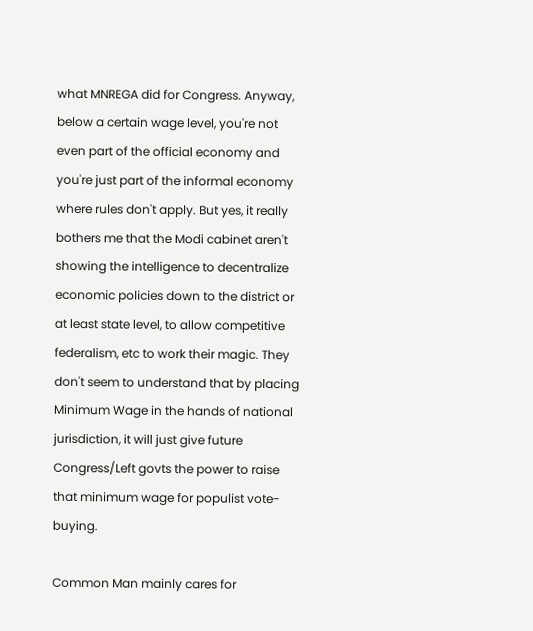what MNREGA did for Congress. Anyway, below a certain wage level, you're not even part of the official economy and you're just part of the informal economy where rules don't apply. But yes, it really bothers me that the Modi cabinet aren't showing the intelligence to decentralize economic policies down to the district or at least state level, to allow competitive federalism, etc to work their magic. They don't seem to understand that by placing Minimum Wage in the hands of national jurisdiction, it will just give future Congress/Left govts the power to raise that minimum wage for populist vote-buying.

Common Man mainly cares for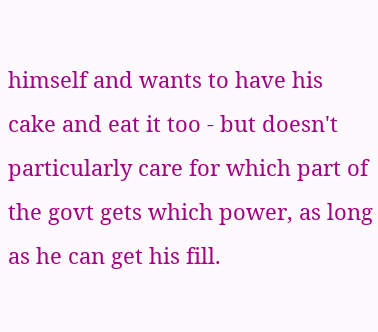himself and wants to have his cake and eat it too - but doesn't particularly care for which part of the govt gets which power, as long as he can get his fill.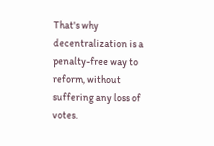That's why decentralization is a penalty-free way to reform, without suffering any loss of votes.